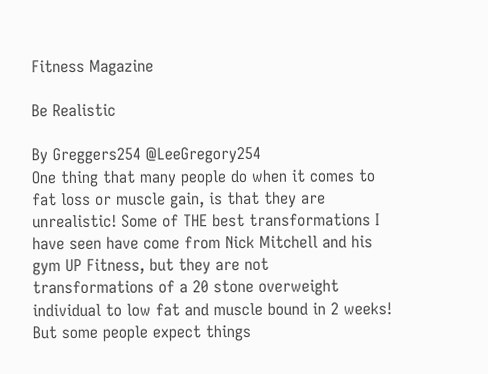Fitness Magazine

Be Realistic

By Greggers254 @LeeGregory254
One thing that many people do when it comes to fat loss or muscle gain, is that they are unrealistic! Some of THE best transformations I have seen have come from Nick Mitchell and his gym UP Fitness, but they are not transformations of a 20 stone overweight individual to low fat and muscle bound in 2 weeks! But some people expect things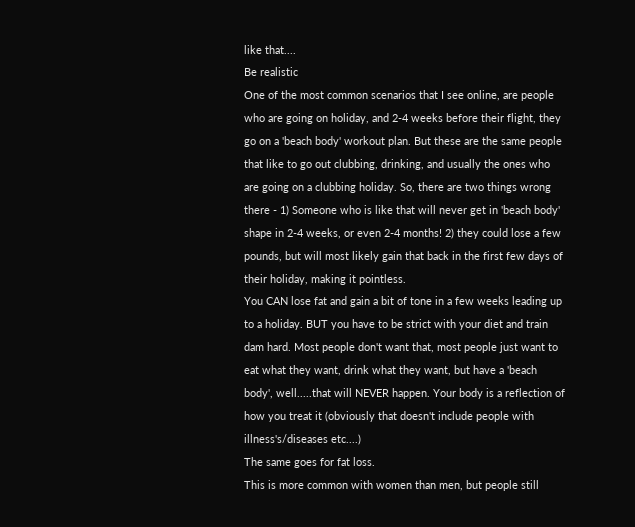like that....
Be realistic
One of the most common scenarios that I see online, are people who are going on holiday, and 2-4 weeks before their flight, they go on a 'beach body' workout plan. But these are the same people that like to go out clubbing, drinking, and usually the ones who are going on a clubbing holiday. So, there are two things wrong there - 1) Someone who is like that will never get in 'beach body' shape in 2-4 weeks, or even 2-4 months! 2) they could lose a few pounds, but will most likely gain that back in the first few days of their holiday, making it pointless.
You CAN lose fat and gain a bit of tone in a few weeks leading up to a holiday. BUT you have to be strict with your diet and train dam hard. Most people don't want that, most people just want to eat what they want, drink what they want, but have a 'beach body', well.....that will NEVER happen. Your body is a reflection of how you treat it (obviously that doesn't include people with illness's/diseases etc....)
The same goes for fat loss.
This is more common with women than men, but people still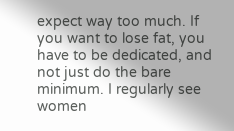expect way too much. If you want to lose fat, you have to be dedicated, and not just do the bare minimum. I regularly see women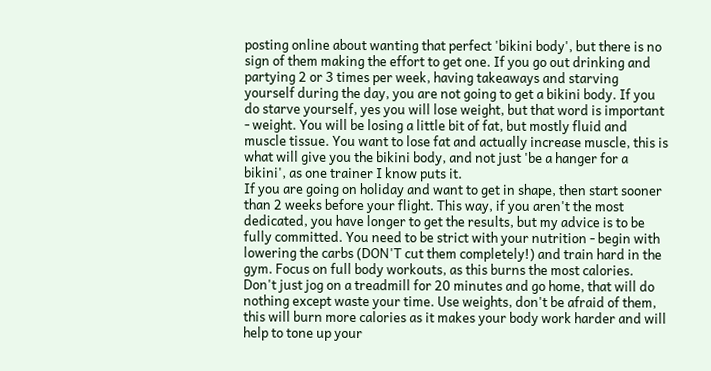posting online about wanting that perfect 'bikini body', but there is no sign of them making the effort to get one. If you go out drinking and partying 2 or 3 times per week, having takeaways and starving yourself during the day, you are not going to get a bikini body. If you do starve yourself, yes you will lose weight, but that word is important - weight. You will be losing a little bit of fat, but mostly fluid and muscle tissue. You want to lose fat and actually increase muscle, this is what will give you the bikini body, and not just 'be a hanger for a bikini', as one trainer I know puts it.
If you are going on holiday and want to get in shape, then start sooner than 2 weeks before your flight. This way, if you aren't the most dedicated, you have longer to get the results, but my advice is to be fully committed. You need to be strict with your nutrition - begin with lowering the carbs (DON'T cut them completely!) and train hard in the gym. Focus on full body workouts, as this burns the most calories. Don't just jog on a treadmill for 20 minutes and go home, that will do nothing except waste your time. Use weights, don't be afraid of them, this will burn more calories as it makes your body work harder and will help to tone up your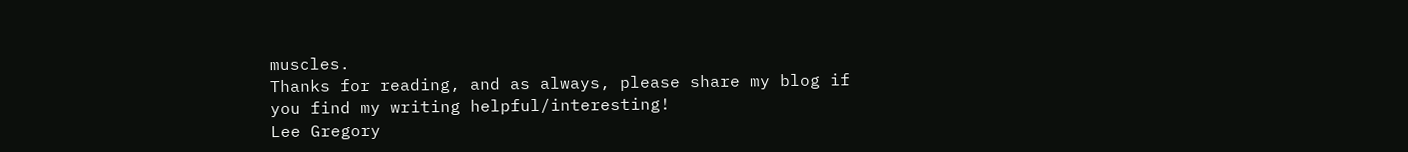muscles.
Thanks for reading, and as always, please share my blog if you find my writing helpful/interesting!
Lee Gregory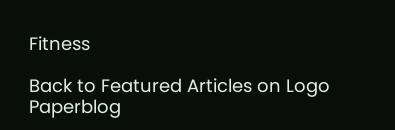Fitness

Back to Featured Articles on Logo Paperblog